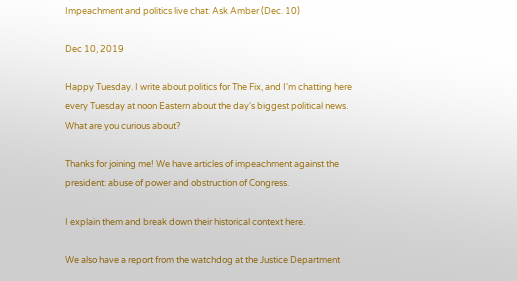Impeachment and politics live chat: Ask Amber (Dec. 10)

Dec 10, 2019

Happy Tuesday. I write about politics for The Fix, and I'm chatting here every Tuesday at noon Eastern about the day's biggest political news. What are you curious about?

Thanks for joining me! We have articles of impeachment against the president: abuse of power and obstruction of Congress.

I explain them and break down their historical context here.

We also have a report from the watchdog at the Justice Department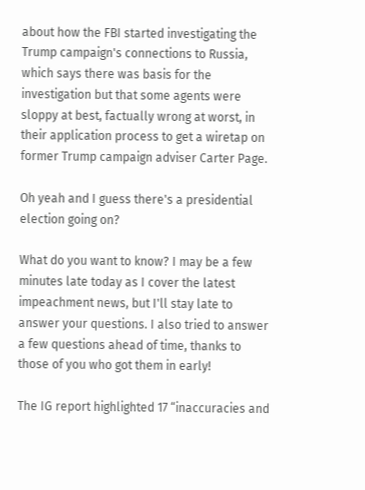about how the FBI started investigating the Trump campaign's connections to Russia, which says there was basis for the investigation but that some agents were sloppy at best, factually wrong at worst, in their application process to get a wiretap on former Trump campaign adviser Carter Page.

Oh yeah and I guess there's a presidential election going on?

What do you want to know? I may be a few minutes late today as I cover the latest impeachment news, but I'll stay late to answer your questions. I also tried to answer a few questions ahead of time, thanks to those of you who got them in early!

The IG report highlighted 17 “inaccuracies and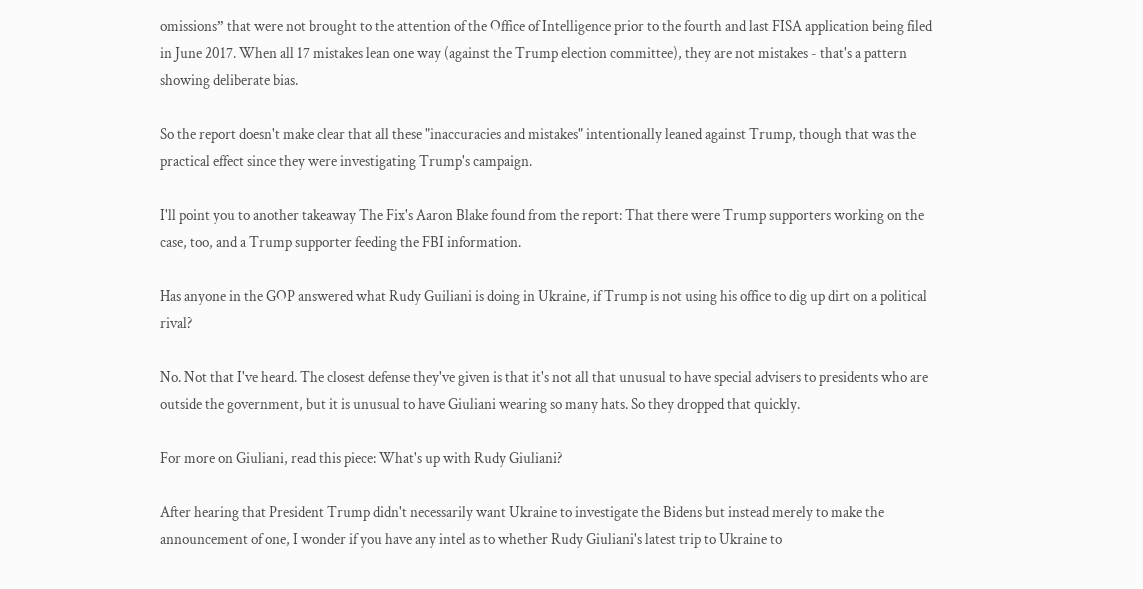omissions” that were not brought to the attention of the Office of Intelligence prior to the fourth and last FISA application being filed in June 2017. When all 17 mistakes lean one way (against the Trump election committee), they are not mistakes - that's a pattern showing deliberate bias.

So the report doesn't make clear that all these "inaccuracies and mistakes" intentionally leaned against Trump, though that was the practical effect since they were investigating Trump's campaign.

I'll point you to another takeaway The Fix's Aaron Blake found from the report: That there were Trump supporters working on the case, too, and a Trump supporter feeding the FBI information.

Has anyone in the GOP answered what Rudy Guiliani is doing in Ukraine, if Trump is not using his office to dig up dirt on a political rival?

No. Not that I've heard. The closest defense they've given is that it's not all that unusual to have special advisers to presidents who are outside the government, but it is unusual to have Giuliani wearing so many hats. So they dropped that quickly.

For more on Giuliani, read this piece: What's up with Rudy Giuliani?

After hearing that President Trump didn't necessarily want Ukraine to investigate the Bidens but instead merely to make the announcement of one, I wonder if you have any intel as to whether Rudy Giuliani's latest trip to Ukraine to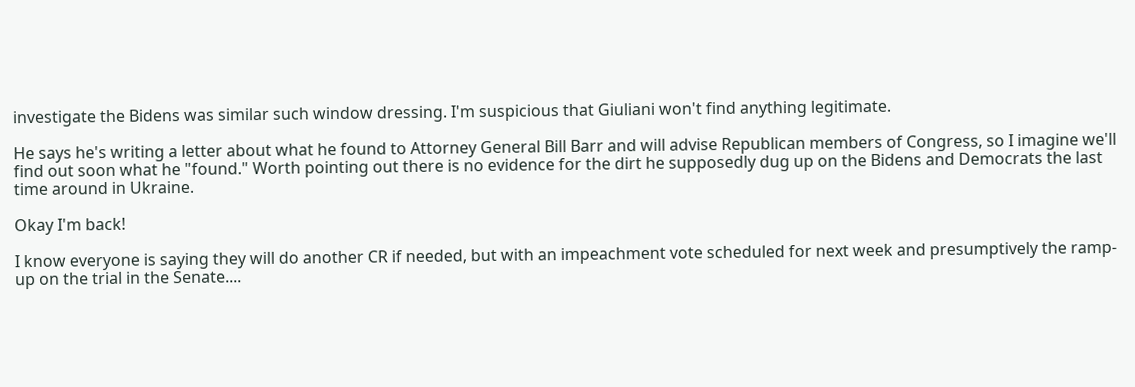investigate the Bidens was similar such window dressing. I'm suspicious that Giuliani won't find anything legitimate.

He says he's writing a letter about what he found to Attorney General Bill Barr and will advise Republican members of Congress, so I imagine we'll find out soon what he "found." Worth pointing out there is no evidence for the dirt he supposedly dug up on the Bidens and Democrats the last time around in Ukraine.

Okay I'm back!

I know everyone is saying they will do another CR if needed, but with an impeachment vote scheduled for next week and presumptively the ramp-up on the trial in the Senate....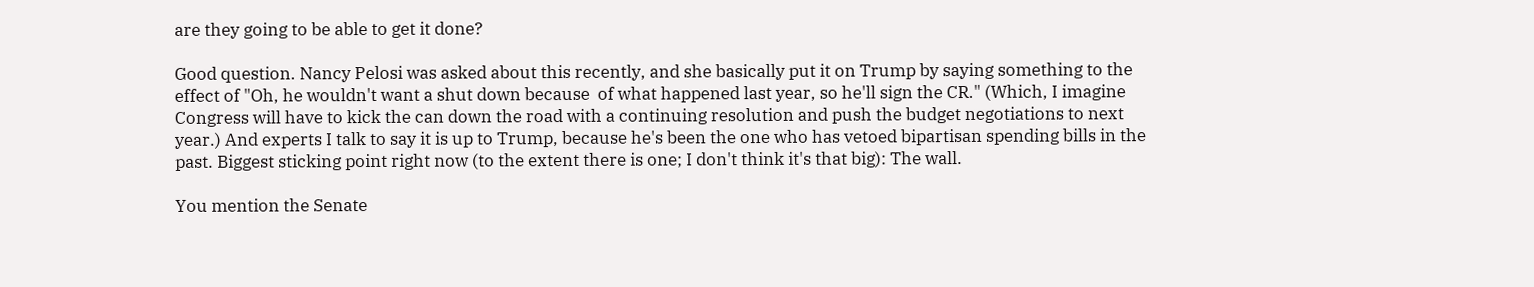are they going to be able to get it done?

Good question. Nancy Pelosi was asked about this recently, and she basically put it on Trump by saying something to the effect of "Oh, he wouldn't want a shut down because  of what happened last year, so he'll sign the CR." (Which, I imagine Congress will have to kick the can down the road with a continuing resolution and push the budget negotiations to next year.) And experts I talk to say it is up to Trump, because he's been the one who has vetoed bipartisan spending bills in the past. Biggest sticking point right now (to the extent there is one; I don't think it's that big): The wall.

You mention the Senate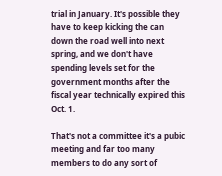trial in January. It's possible they have to keep kicking the can down the road well into next spring, and we don't have spending levels set for the government months after the fiscal year technically expired this Oct. 1.

That's not a committee it's a pubic meeting and far too many members to do any sort of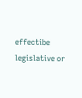effectibe legislative or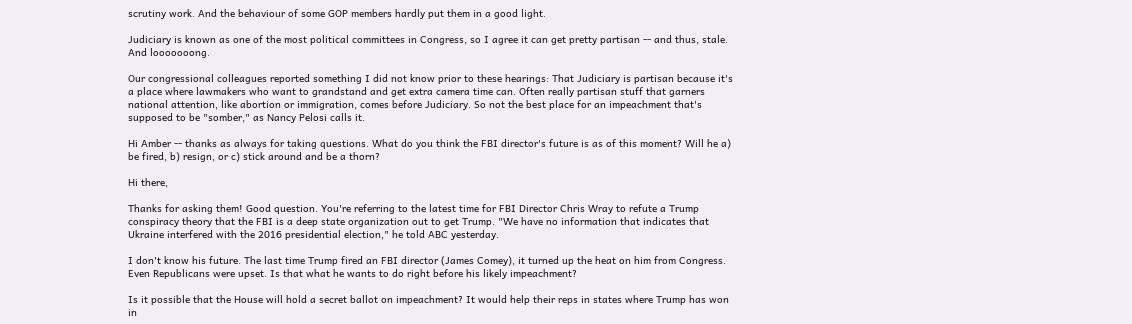scrutiny work. And the behaviour of some GOP members hardly put them in a good light.

Judiciary is known as one of the most political committees in Congress, so I agree it can get pretty partisan -- and thus, stale. And looooooong.

Our congressional colleagues reported something I did not know prior to these hearings: That Judiciary is partisan because it's a place where lawmakers who want to grandstand and get extra camera time can. Often really partisan stuff that garners national attention, like abortion or immigration, comes before Judiciary. So not the best place for an impeachment that's supposed to be "somber," as Nancy Pelosi calls it.

Hi Amber -- thanks as always for taking questions. What do you think the FBI director's future is as of this moment? Will he a) be fired, b) resign, or c) stick around and be a thorn?

Hi there,

Thanks for asking them! Good question. You're referring to the latest time for FBI Director Chris Wray to refute a Trump conspiracy theory that the FBI is a deep state organization out to get Trump. "We have no information that indicates that Ukraine interfered with the 2016 presidential election," he told ABC yesterday.

I don't know his future. The last time Trump fired an FBI director (James Comey), it turned up the heat on him from Congress. Even Republicans were upset. Is that what he wants to do right before his likely impeachment?

Is it possible that the House will hold a secret ballot on impeachment? It would help their reps in states where Trump has won in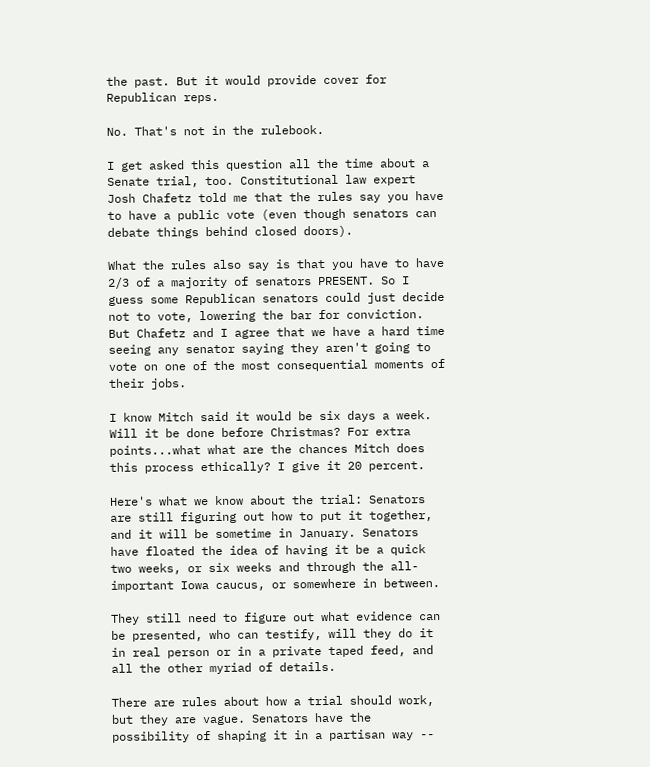the past. But it would provide cover for Republican reps.

No. That's not in the rulebook.

I get asked this question all the time about a Senate trial, too. Constitutional law expert Josh Chafetz told me that the rules say you have to have a public vote (even though senators can debate things behind closed doors).

What the rules also say is that you have to have 2/3 of a majority of senators PRESENT. So I guess some Republican senators could just decide not to vote, lowering the bar for conviction. But Chafetz and I agree that we have a hard time seeing any senator saying they aren't going to vote on one of the most consequential moments of their jobs.

I know Mitch said it would be six days a week. Will it be done before Christmas? For extra points...what what are the chances Mitch does this process ethically? I give it 20 percent.

Here's what we know about the trial: Senators are still figuring out how to put it together, and it will be sometime in January. Senators have floated the idea of having it be a quick two weeks, or six weeks and through the all-important Iowa caucus, or somewhere in between.

They still need to figure out what evidence can be presented, who can testify, will they do it in real person or in a private taped feed, and all the other myriad of details.

There are rules about how a trial should work, but they are vague. Senators have the possibility of shaping it in a partisan way --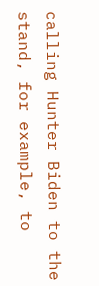calling Hunter Biden to the stand, for example, to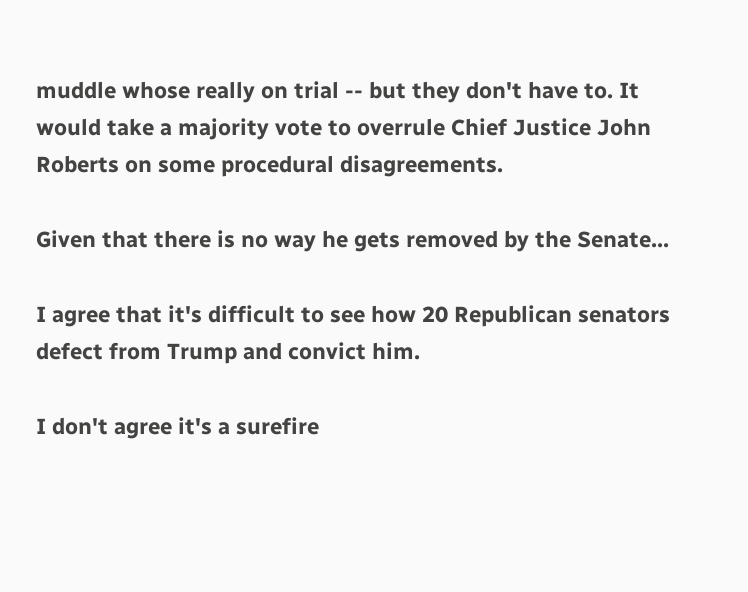muddle whose really on trial -- but they don't have to. It would take a majority vote to overrule Chief Justice John Roberts on some procedural disagreements.

Given that there is no way he gets removed by the Senate...

I agree that it's difficult to see how 20 Republican senators defect from Trump and convict him.

I don't agree it's a surefire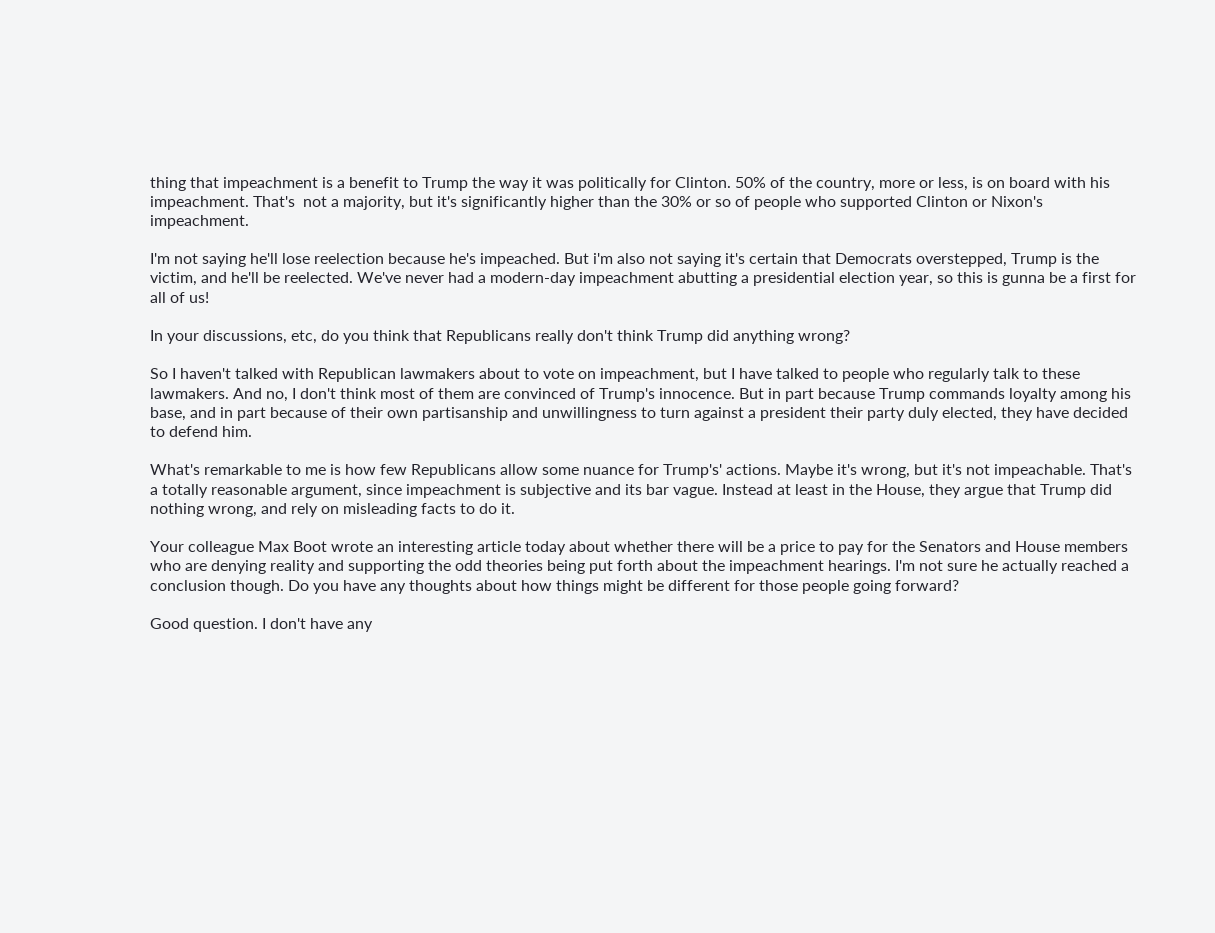thing that impeachment is a benefit to Trump the way it was politically for Clinton. 50% of the country, more or less, is on board with his impeachment. That's  not a majority, but it's significantly higher than the 30% or so of people who supported Clinton or Nixon's impeachment.

I'm not saying he'll lose reelection because he's impeached. But i'm also not saying it's certain that Democrats overstepped, Trump is the victim, and he'll be reelected. We've never had a modern-day impeachment abutting a presidential election year, so this is gunna be a first for all of us!

In your discussions, etc, do you think that Republicans really don't think Trump did anything wrong?

So I haven't talked with Republican lawmakers about to vote on impeachment, but I have talked to people who regularly talk to these lawmakers. And no, I don't think most of them are convinced of Trump's innocence. But in part because Trump commands loyalty among his base, and in part because of their own partisanship and unwillingness to turn against a president their party duly elected, they have decided to defend him.

What's remarkable to me is how few Republicans allow some nuance for Trump's' actions. Maybe it's wrong, but it's not impeachable. That's a totally reasonable argument, since impeachment is subjective and its bar vague. Instead at least in the House, they argue that Trump did nothing wrong, and rely on misleading facts to do it.

Your colleague Max Boot wrote an interesting article today about whether there will be a price to pay for the Senators and House members who are denying reality and supporting the odd theories being put forth about the impeachment hearings. I'm not sure he actually reached a conclusion though. Do you have any thoughts about how things might be different for those people going forward?

Good question. I don't have any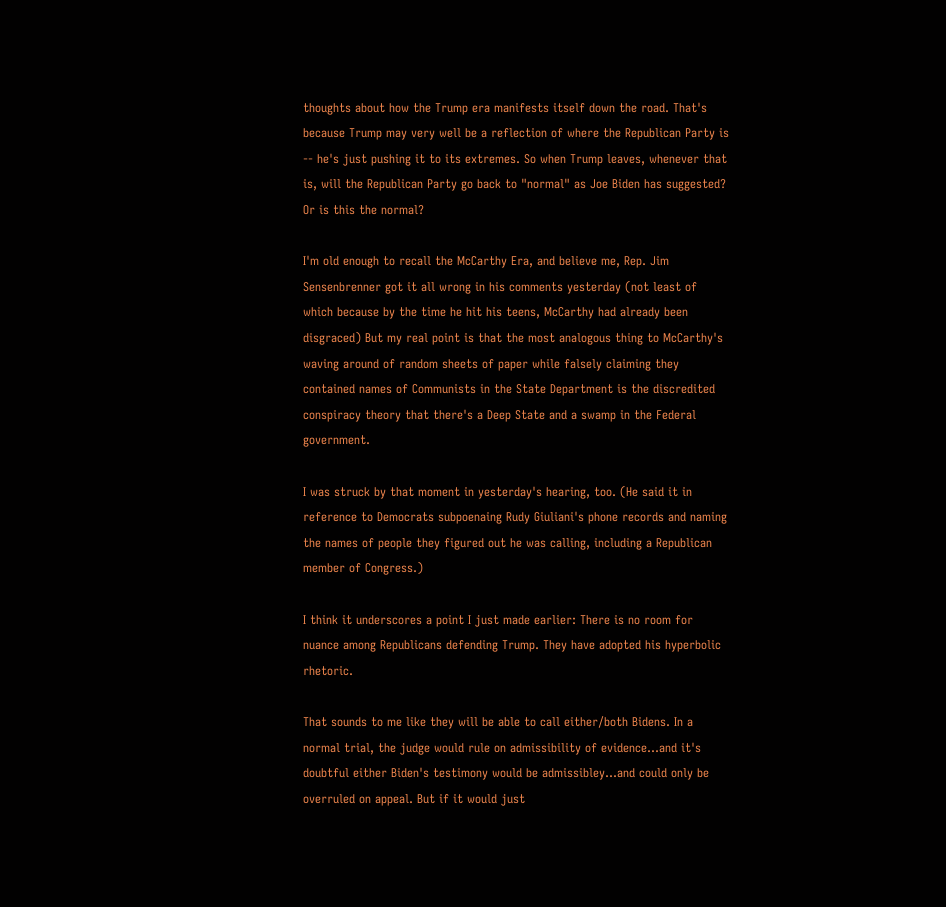thoughts about how the Trump era manifests itself down the road. That's because Trump may very well be a reflection of where the Republican Party is -- he's just pushing it to its extremes. So when Trump leaves, whenever that is, will the Republican Party go back to "normal" as Joe Biden has suggested? Or is this the normal?

I'm old enough to recall the McCarthy Era, and believe me, Rep. Jim Sensenbrenner got it all wrong in his comments yesterday (not least of which because by the time he hit his teens, McCarthy had already been disgraced) But my real point is that the most analogous thing to McCarthy's waving around of random sheets of paper while falsely claiming they contained names of Communists in the State Department is the discredited conspiracy theory that there's a Deep State and a swamp in the Federal government.

I was struck by that moment in yesterday's hearing, too. (He said it in reference to Democrats subpoenaing Rudy Giuliani's phone records and naming the names of people they figured out he was calling, including a Republican member of Congress.)

I think it underscores a point I just made earlier: There is no room for nuance among Republicans defending Trump. They have adopted his hyperbolic rhetoric.

That sounds to me like they will be able to call either/both Bidens. In a normal trial, the judge would rule on admissibility of evidence...and it's doubtful either Biden's testimony would be admissibley...and could only be overruled on appeal. But if it would just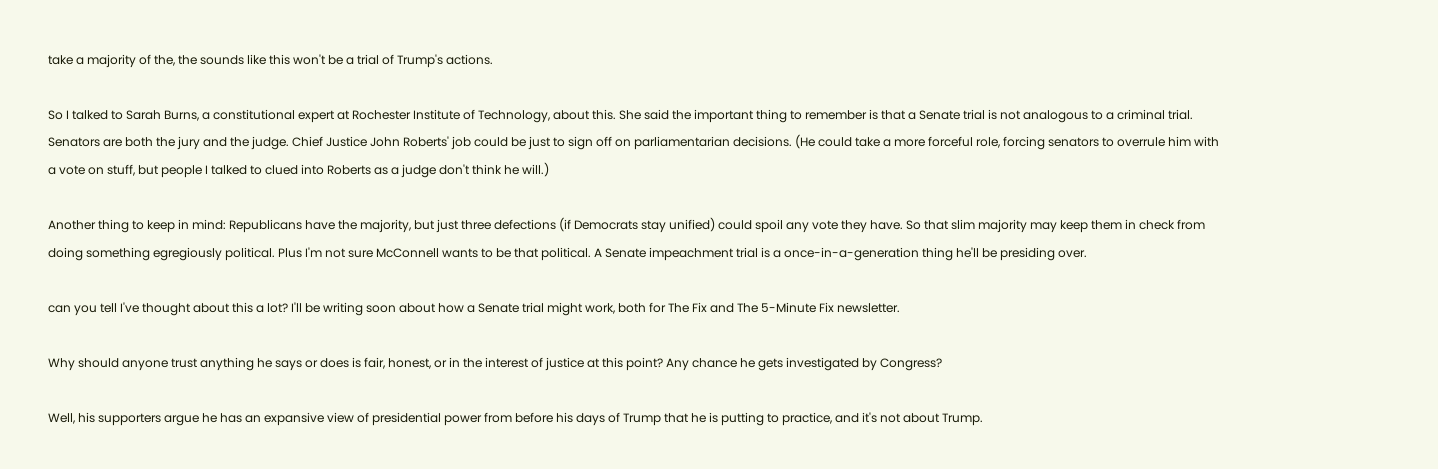take a majority of the, the sounds like this won't be a trial of Trump's actions.

So I talked to Sarah Burns, a constitutional expert at Rochester Institute of Technology, about this. She said the important thing to remember is that a Senate trial is not analogous to a criminal trial. Senators are both the jury and the judge. Chief Justice John Roberts' job could be just to sign off on parliamentarian decisions. (He could take a more forceful role, forcing senators to overrule him with a vote on stuff, but people I talked to clued into Roberts as a judge don't think he will.)

Another thing to keep in mind: Republicans have the majority, but just three defections (if Democrats stay unified) could spoil any vote they have. So that slim majority may keep them in check from doing something egregiously political. Plus I'm not sure McConnell wants to be that political. A Senate impeachment trial is a once-in-a-generation thing he'll be presiding over.

can you tell I've thought about this a lot? I'll be writing soon about how a Senate trial might work, both for The Fix and The 5-Minute Fix newsletter.

Why should anyone trust anything he says or does is fair, honest, or in the interest of justice at this point? Any chance he gets investigated by Congress?

Well, his supporters argue he has an expansive view of presidential power from before his days of Trump that he is putting to practice, and it's not about Trump.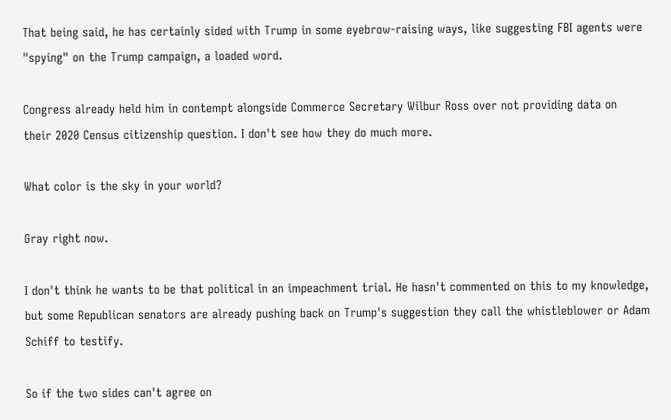That being said, he has certainly sided with Trump in some eyebrow-raising ways, like suggesting FBI agents were "spying" on the Trump campaign, a loaded word.

Congress already held him in contempt alongside Commerce Secretary Wilbur Ross over not providing data on their 2020 Census citizenship question. I don't see how they do much more.

What color is the sky in your world?

Gray right now.

I don't think he wants to be that political in an impeachment trial. He hasn't commented on this to my knowledge, but some Republican senators are already pushing back on Trump's suggestion they call the whistleblower or Adam Schiff to testify.

So if the two sides can't agree on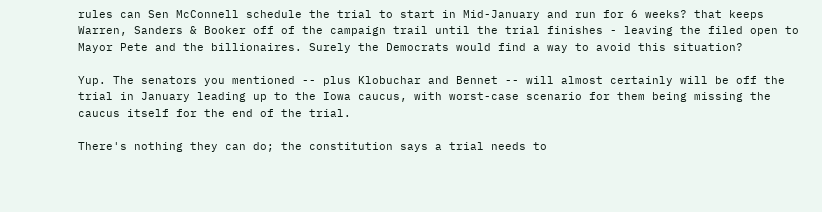rules can Sen McConnell schedule the trial to start in Mid-January and run for 6 weeks? that keeps Warren, Sanders & Booker off of the campaign trail until the trial finishes - leaving the filed open to Mayor Pete and the billionaires. Surely the Democrats would find a way to avoid this situation?

Yup. The senators you mentioned -- plus Klobuchar and Bennet -- will almost certainly will be off the trial in January leading up to the Iowa caucus, with worst-case scenario for them being missing the caucus itself for the end of the trial.

There's nothing they can do; the constitution says a trial needs to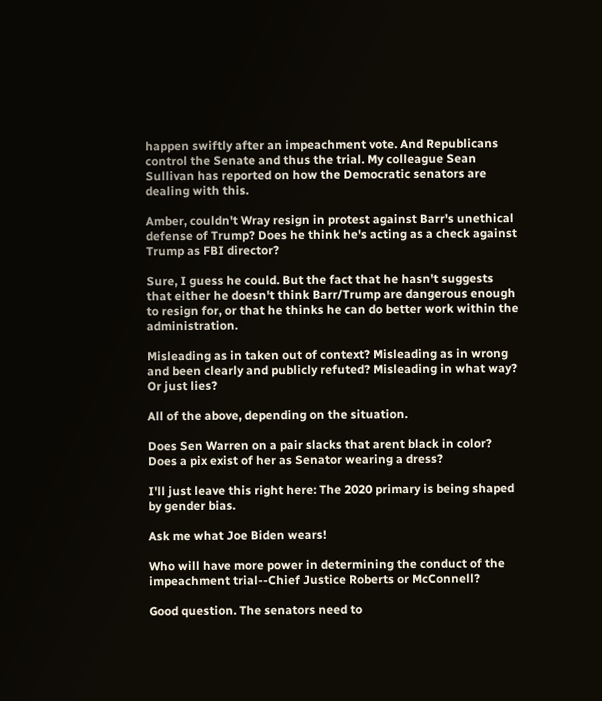happen swiftly after an impeachment vote. And Republicans control the Senate and thus the trial. My colleague Sean Sullivan has reported on how the Democratic senators are dealing with this.

Amber, couldn't Wray resign in protest against Barr's unethical defense of Trump? Does he think he's acting as a check against Trump as FBI director?

Sure, I guess he could. But the fact that he hasn't suggests that either he doesn't think Barr/Trump are dangerous enough to resign for, or that he thinks he can do better work within the administration.

Misleading as in taken out of context? Misleading as in wrong and been clearly and publicly refuted? Misleading in what way? Or just lies?

All of the above, depending on the situation.

Does Sen Warren on a pair slacks that arent black in color? Does a pix exist of her as Senator wearing a dress?

I'll just leave this right here: The 2020 primary is being shaped by gender bias.

Ask me what Joe Biden wears!

Who will have more power in determining the conduct of the impeachment trial--Chief Justice Roberts or McConnell?

Good question. The senators need to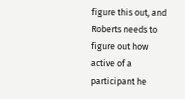figure this out, and Roberts needs to figure out how active of a participant he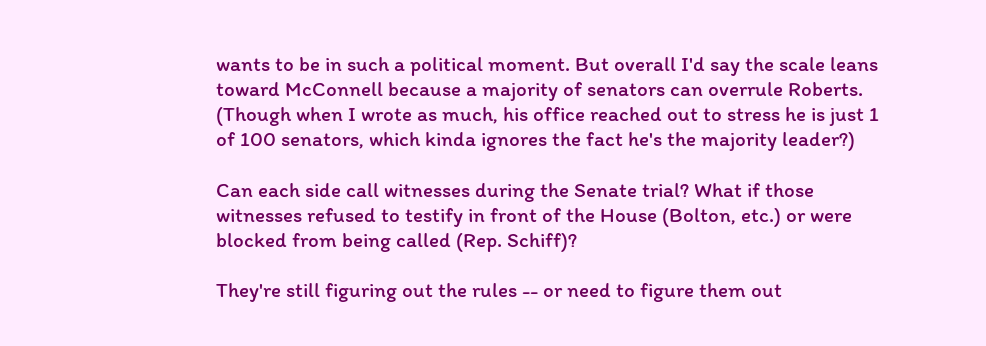wants to be in such a political moment. But overall I'd say the scale leans toward McConnell because a majority of senators can overrule Roberts. (Though when I wrote as much, his office reached out to stress he is just 1 of 100 senators, which kinda ignores the fact he's the majority leader?)

Can each side call witnesses during the Senate trial? What if those witnesses refused to testify in front of the House (Bolton, etc.) or were blocked from being called (Rep. Schiff)?

They're still figuring out the rules -- or need to figure them out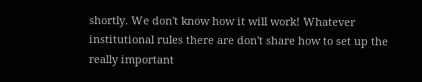shortly. We don't know how it will work! Whatever institutional rules there are don't share how to set up the really important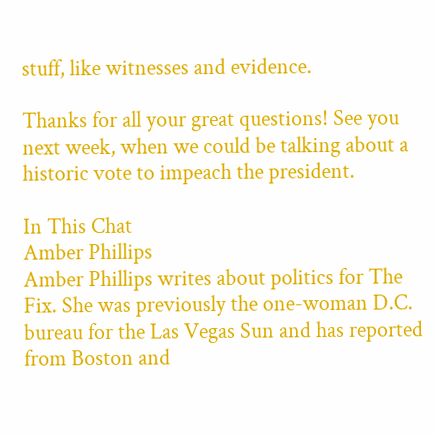stuff, like witnesses and evidence.

Thanks for all your great questions! See you next week, when we could be talking about a historic vote to impeach the president.

In This Chat
Amber Phillips
Amber Phillips writes about politics for The Fix. She was previously the one-woman D.C. bureau for the Las Vegas Sun and has reported from Boston and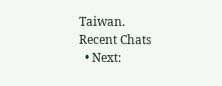Taiwan.
Recent Chats
  • Next: